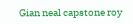Gian neal capstone roy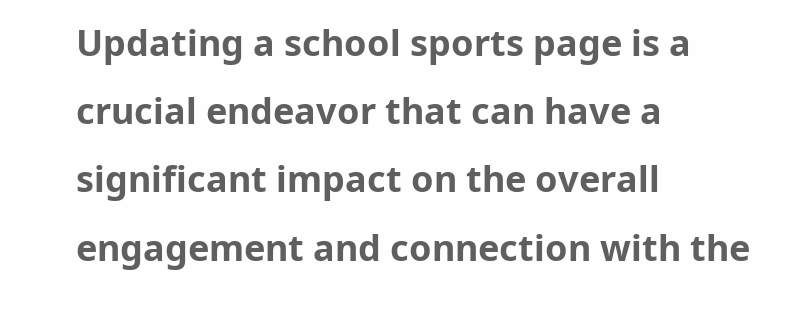Updating a school sports page is a crucial endeavor that can have a significant impact on the overall engagement and connection with the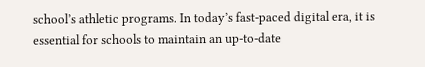school’s athletic programs. In today’s fast-paced digital era, it is essential for schools to maintain an up-to-date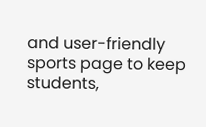and user-friendly sports page to keep students,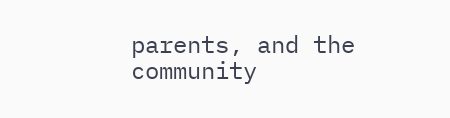parents, and the community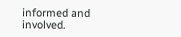informed and involved.